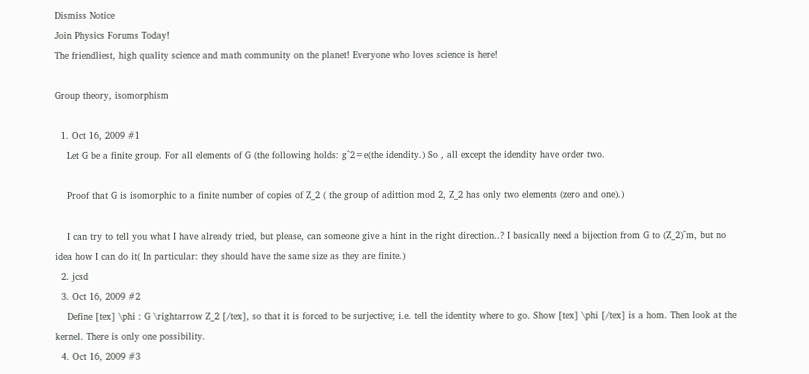Dismiss Notice
Join Physics Forums Today!
The friendliest, high quality science and math community on the planet! Everyone who loves science is here!

Group theory, isomorphism

  1. Oct 16, 2009 #1
    Let G be a finite group. For all elements of G (the following holds: g^2=e(the idendity.) So , all except the idendity have order two.

    Proof that G is isomorphic to a finite number of copies of Z_2 ( the group of adittion mod 2, Z_2 has only two elements (zero and one).)

    I can try to tell you what I have already tried, but please, can someone give a hint in the right direction..? I basically need a bijection from G to (Z_2)^m, but no idea how I can do it( In particular: they should have the same size as they are finite.)
  2. jcsd
  3. Oct 16, 2009 #2
    Define [tex] \phi : G \rightarrow Z_2 [/tex], so that it is forced to be surjective; i.e. tell the identity where to go. Show [tex] \phi [/tex] is a hom. Then look at the kernel. There is only one possibility.
  4. Oct 16, 2009 #3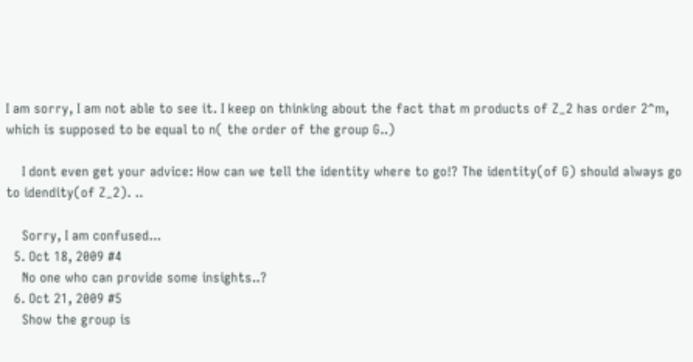I am sorry, I am not able to see it. I keep on thinking about the fact that m products of Z_2 has order 2^m, which is supposed to be equal to n( the order of the group G..)

    I dont even get your advice: How can we tell the identity where to go!? The identity(of G) should always go to idendity(of Z_2). ..

    Sorry, I am confused...
  5. Oct 18, 2009 #4
    No one who can provide some insights..?
  6. Oct 21, 2009 #5
    Show the group is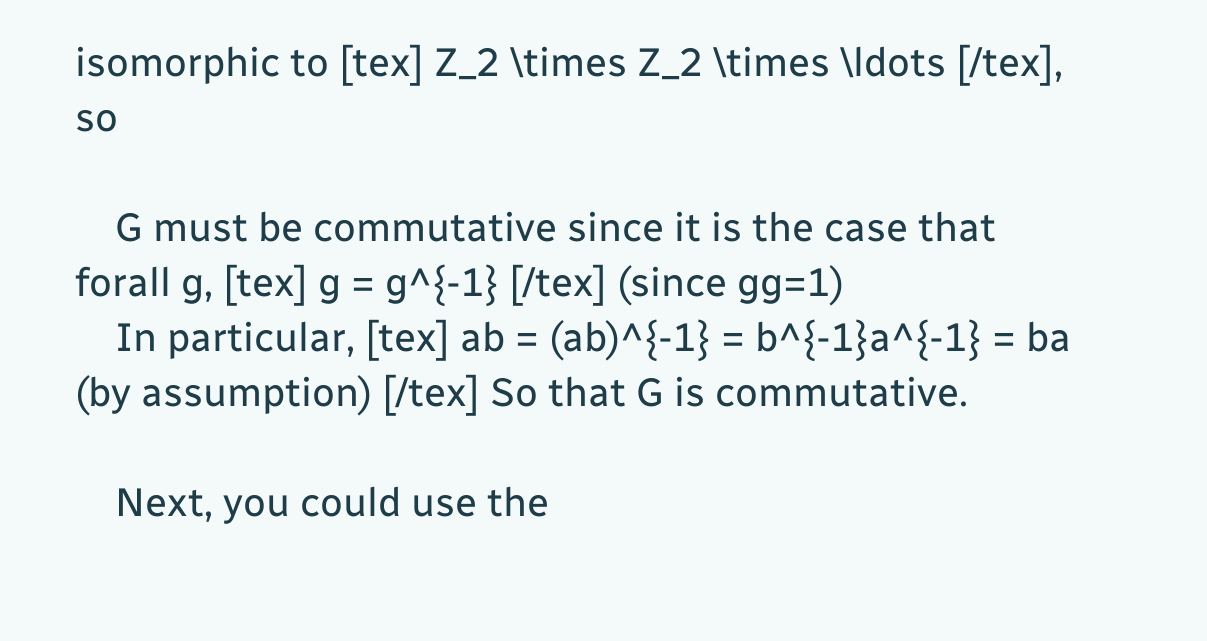isomorphic to [tex] Z_2 \times Z_2 \times \ldots [/tex], so

    G must be commutative since it is the case that forall g, [tex] g = g^{-1} [/tex] (since gg=1)
    In particular, [tex] ab = (ab)^{-1} = b^{-1}a^{-1} = ba (by assumption) [/tex] So that G is commutative.

    Next, you could use the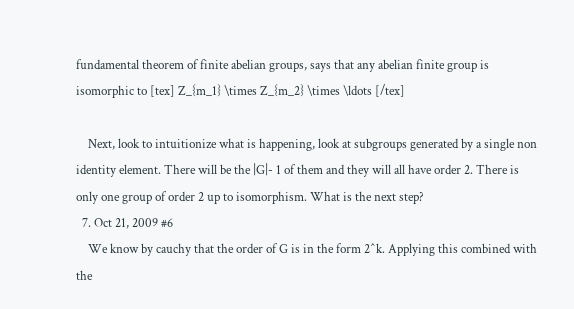fundamental theorem of finite abelian groups, says that any abelian finite group is isomorphic to [tex] Z_{m_1} \times Z_{m_2} \times \ldots [/tex]

    Next, look to intuitionize what is happening, look at subgroups generated by a single non identity element. There will be the |G|- 1 of them and they will all have order 2. There is only one group of order 2 up to isomorphism. What is the next step?
  7. Oct 21, 2009 #6
    We know by cauchy that the order of G is in the form 2^k. Applying this combined with the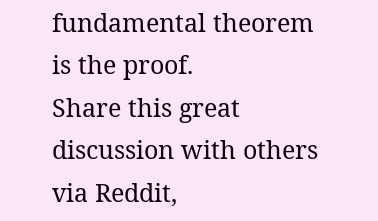fundamental theorem is the proof.
Share this great discussion with others via Reddit,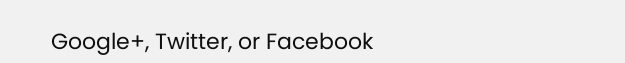Google+, Twitter, or Facebook